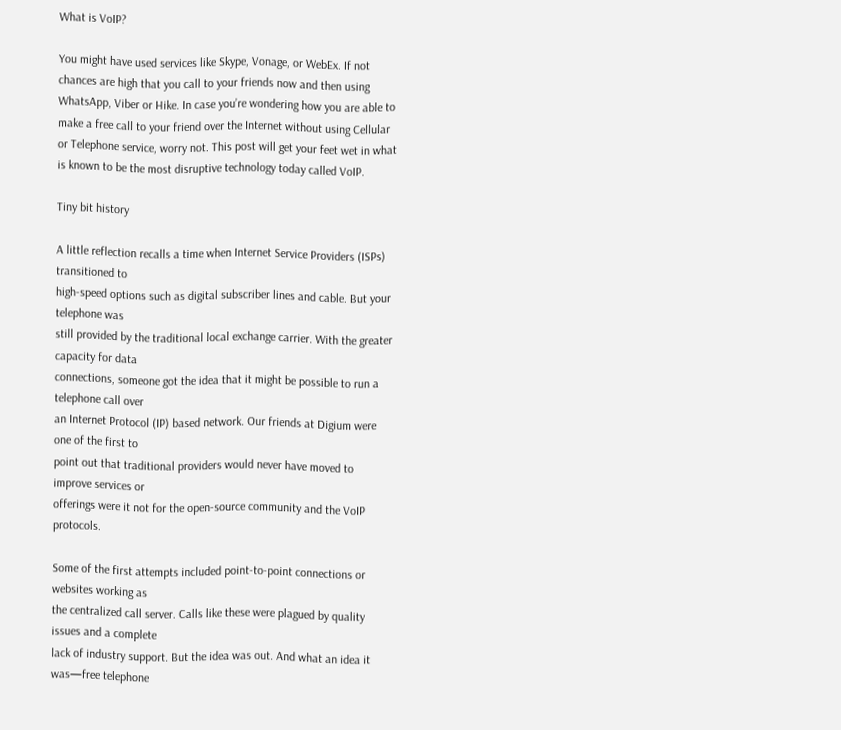What is VoIP?

You might have used services like Skype, Vonage, or WebEx. If not chances are high that you call to your friends now and then using WhatsApp, Viber or Hike. In case you’re wondering how you are able to make a free call to your friend over the Internet without using Cellular or Telephone service, worry not. This post will get your feet wet in what is known to be the most disruptive technology today called VoIP.

Tiny bit history

A little reflection recalls a time when Internet Service Providers (ISPs) transitioned to
high-speed options such as digital subscriber lines and cable. But your telephone was
still provided by the traditional local exchange carrier. With the greater capacity for data
connections, someone got the idea that it might be possible to run a telephone call over
an Internet Protocol (IP) based network. Our friends at Digium were one of the first to
point out that traditional providers would never have moved to improve services or
offerings were it not for the open-source community and the VoIP protocols.

Some of the first attempts included point-to-point connections or websites working as
the centralized call server. Calls like these were plagued by quality issues and a complete
lack of industry support. But the idea was out. And what an idea it was—free telephone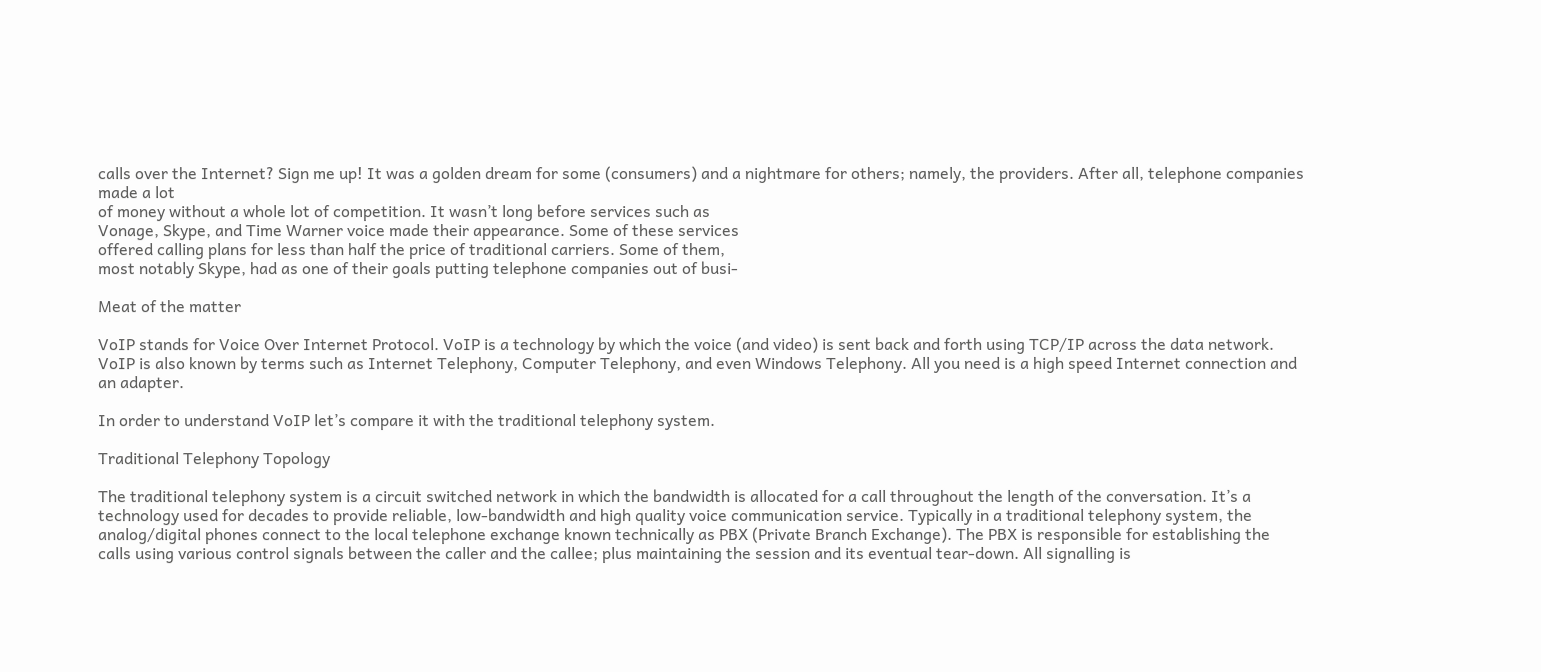calls over the Internet? Sign me up! It was a golden dream for some (consumers) and a nightmare for others; namely, the providers. After all, telephone companies made a lot
of money without a whole lot of competition. It wasn’t long before services such as
Vonage, Skype, and Time Warner voice made their appearance. Some of these services
offered calling plans for less than half the price of traditional carriers. Some of them,
most notably Skype, had as one of their goals putting telephone companies out of busi‐

Meat of the matter

VoIP stands for Voice Over Internet Protocol. VoIP is a technology by which the voice (and video) is sent back and forth using TCP/IP across the data network. VoIP is also known by terms such as Internet Telephony, Computer Telephony, and even Windows Telephony. All you need is a high speed Internet connection and an adapter.

In order to understand VoIP let’s compare it with the traditional telephony system.

Traditional Telephony Topology

The traditional telephony system is a circuit switched network in which the bandwidth is allocated for a call throughout the length of the conversation. It’s a technology used for decades to provide reliable, low-bandwidth and high quality voice communication service. Typically in a traditional telephony system, the analog/digital phones connect to the local telephone exchange known technically as PBX (Private Branch Exchange). The PBX is responsible for establishing the calls using various control signals between the caller and the callee; plus maintaining the session and its eventual tear-down. All signalling is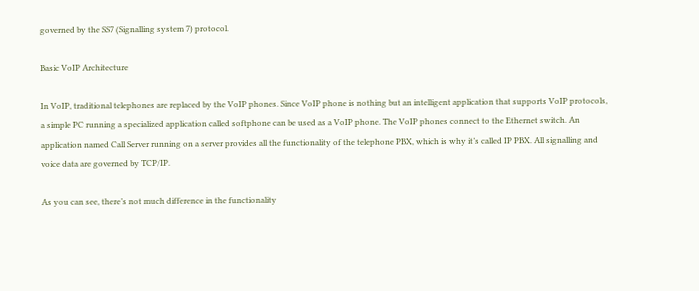governed by the SS7 (Signalling system 7) protocol.

Basic VoIP Architecture

In VoIP, traditional telephones are replaced by the VoIP phones. Since VoIP phone is nothing but an intelligent application that supports VoIP protocols, a simple PC running a specialized application called softphone can be used as a VoIP phone. The VoIP phones connect to the Ethernet switch. An application named Call Server running on a server provides all the functionality of the telephone PBX, which is why it’s called IP PBX. All signalling and voice data are governed by TCP/IP.

As you can see, there’s not much difference in the functionality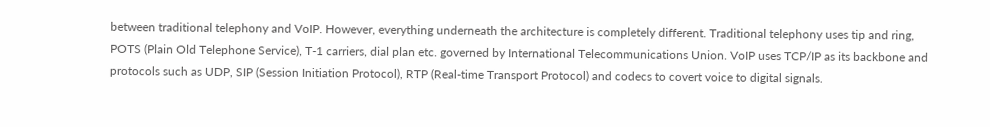between traditional telephony and VoIP. However, everything underneath the architecture is completely different. Traditional telephony uses tip and ring, POTS (Plain Old Telephone Service), T-1 carriers, dial plan etc. governed by International Telecommunications Union. VoIP uses TCP/IP as its backbone and protocols such as UDP, SIP (Session Initiation Protocol), RTP (Real-time Transport Protocol) and codecs to covert voice to digital signals.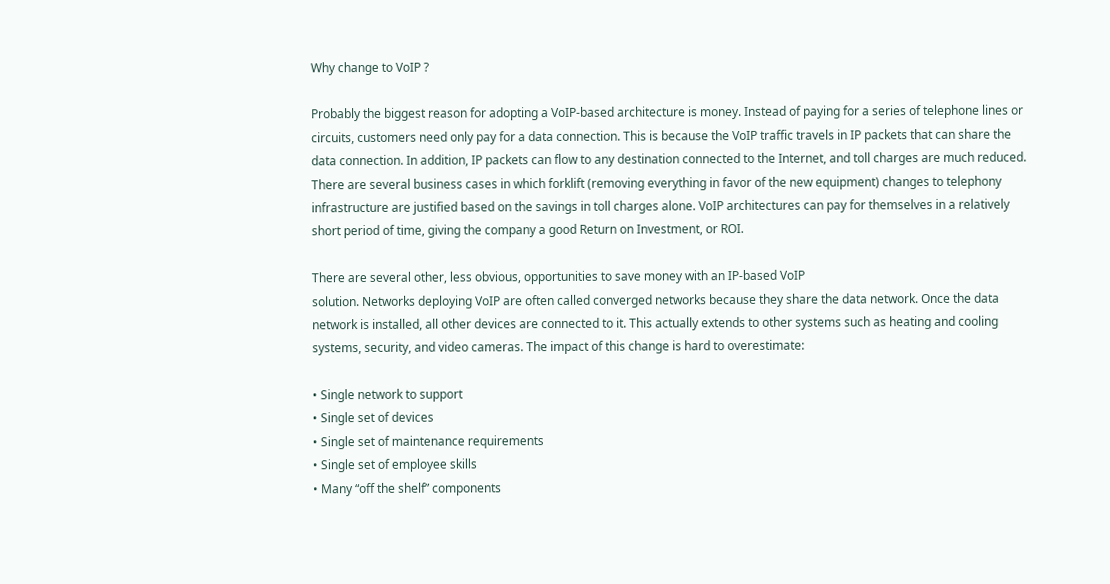Why change to VoIP ?

Probably the biggest reason for adopting a VoIP-based architecture is money. Instead of paying for a series of telephone lines or circuits, customers need only pay for a data connection. This is because the VoIP traffic travels in IP packets that can share the data connection. In addition, IP packets can flow to any destination connected to the Internet, and toll charges are much reduced. There are several business cases in which forklift (removing everything in favor of the new equipment) changes to telephony infrastructure are justified based on the savings in toll charges alone. VoIP architectures can pay for themselves in a relatively short period of time, giving the company a good Return on Investment, or ROI.

There are several other, less obvious, opportunities to save money with an IP-based VoIP
solution. Networks deploying VoIP are often called converged networks because they share the data network. Once the data network is installed, all other devices are connected to it. This actually extends to other systems such as heating and cooling systems, security, and video cameras. The impact of this change is hard to overestimate:

• Single network to support
• Single set of devices
• Single set of maintenance requirements
• Single set of employee skills
• Many “off the shelf” components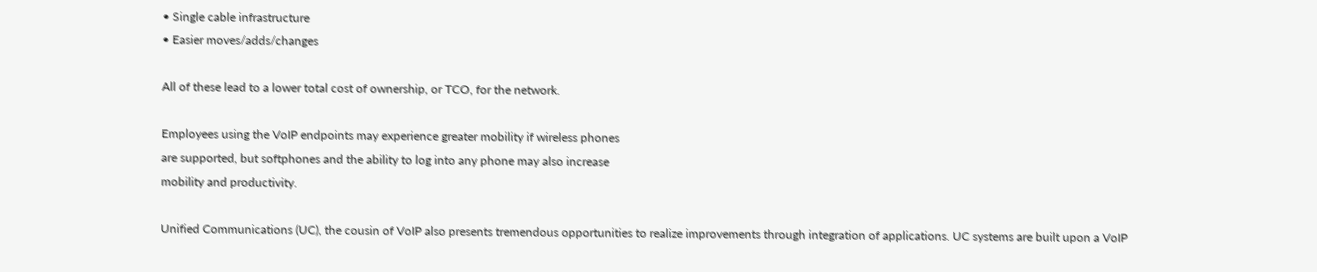• Single cable infrastructure
• Easier moves/adds/changes

All of these lead to a lower total cost of ownership, or TCO, for the network.

Employees using the VoIP endpoints may experience greater mobility if wireless phones
are supported, but softphones and the ability to log into any phone may also increase
mobility and productivity.

Unified Communications (UC), the cousin of VoIP also presents tremendous opportunities to realize improvements through integration of applications. UC systems are built upon a VoIP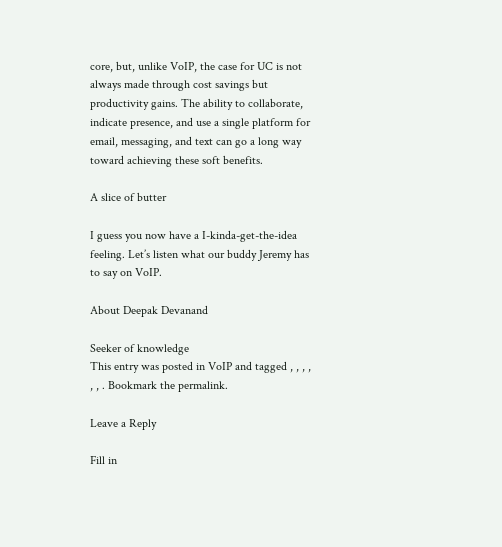core, but, unlike VoIP, the case for UC is not always made through cost savings but productivity gains. The ability to collaborate, indicate presence, and use a single platform for
email, messaging, and text can go a long way toward achieving these soft benefits.

A slice of butter

I guess you now have a I-kinda-get-the-idea feeling. Let’s listen what our buddy Jeremy has to say on VoIP.

About Deepak Devanand

Seeker of knowledge
This entry was posted in VoIP and tagged , , , , , , . Bookmark the permalink.

Leave a Reply

Fill in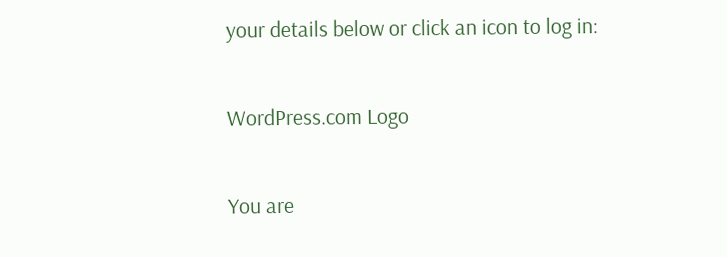your details below or click an icon to log in:

WordPress.com Logo

You are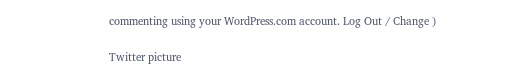commenting using your WordPress.com account. Log Out / Change )

Twitter picture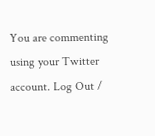You are commenting using your Twitter account. Log Out /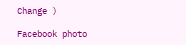Change )

Facebook photo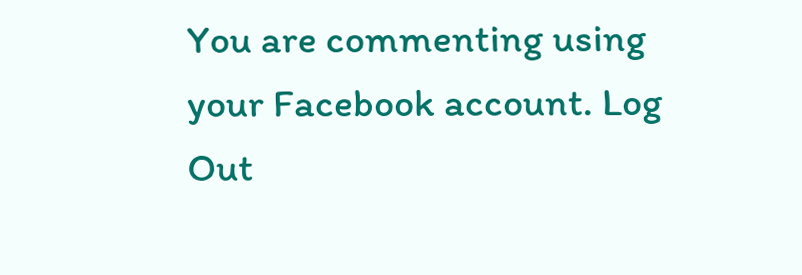You are commenting using your Facebook account. Log Out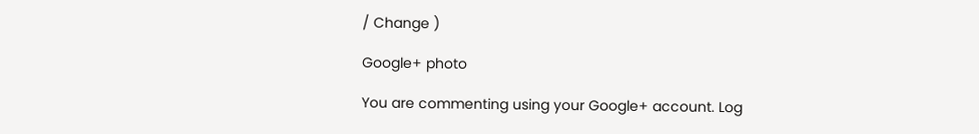/ Change )

Google+ photo

You are commenting using your Google+ account. Log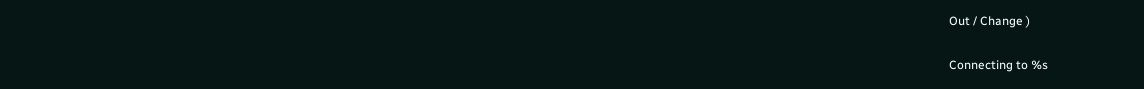Out / Change )

Connecting to %s